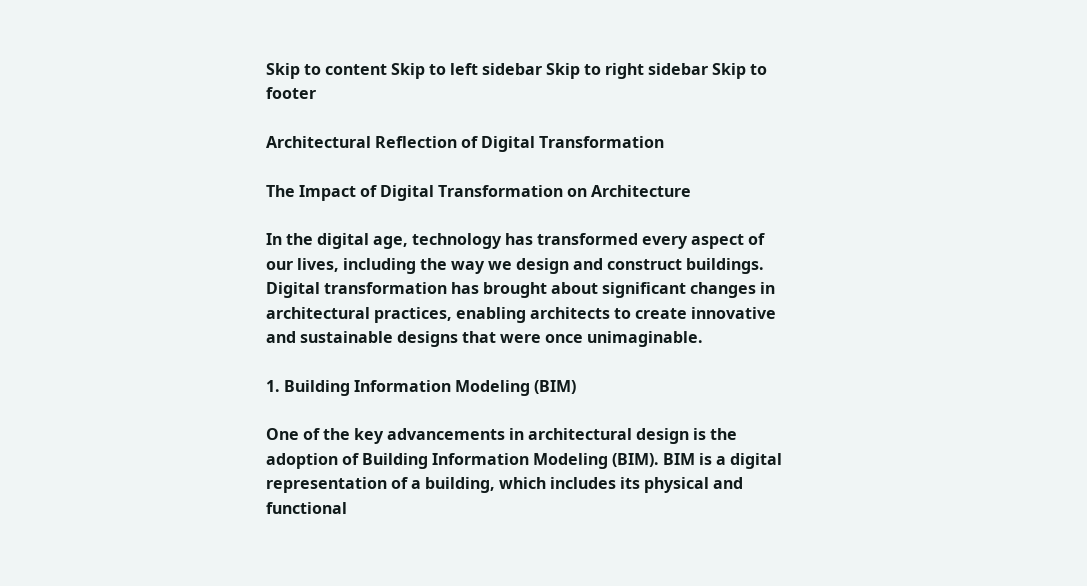Skip to content Skip to left sidebar Skip to right sidebar Skip to footer

Architectural Reflection of Digital Transformation

The Impact of Digital Transformation on Architecture

In the digital age, technology has transformed every aspect of our lives, including the way we design and construct buildings. Digital transformation has brought about significant changes in architectural practices, enabling architects to create innovative and sustainable designs that were once unimaginable.

1. Building Information Modeling (BIM)

One of the key advancements in architectural design is the adoption of Building Information Modeling (BIM). BIM is a digital representation of a building, which includes its physical and functional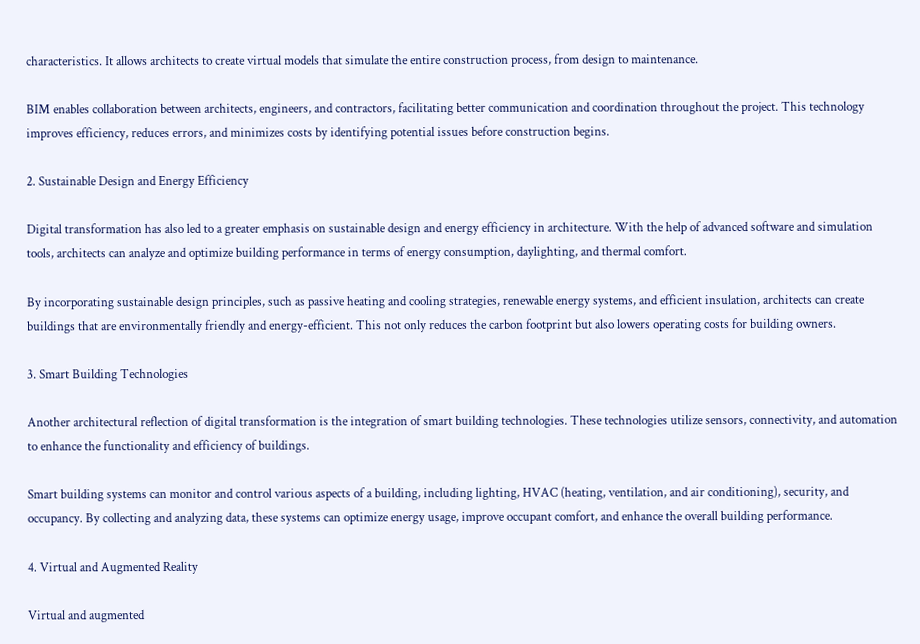characteristics. It allows architects to create virtual models that simulate the entire construction process, from design to maintenance.

BIM enables collaboration between architects, engineers, and contractors, facilitating better communication and coordination throughout the project. This technology improves efficiency, reduces errors, and minimizes costs by identifying potential issues before construction begins.

2. Sustainable Design and Energy Efficiency

Digital transformation has also led to a greater emphasis on sustainable design and energy efficiency in architecture. With the help of advanced software and simulation tools, architects can analyze and optimize building performance in terms of energy consumption, daylighting, and thermal comfort.

By incorporating sustainable design principles, such as passive heating and cooling strategies, renewable energy systems, and efficient insulation, architects can create buildings that are environmentally friendly and energy-efficient. This not only reduces the carbon footprint but also lowers operating costs for building owners.

3. Smart Building Technologies

Another architectural reflection of digital transformation is the integration of smart building technologies. These technologies utilize sensors, connectivity, and automation to enhance the functionality and efficiency of buildings.

Smart building systems can monitor and control various aspects of a building, including lighting, HVAC (heating, ventilation, and air conditioning), security, and occupancy. By collecting and analyzing data, these systems can optimize energy usage, improve occupant comfort, and enhance the overall building performance.

4. Virtual and Augmented Reality

Virtual and augmented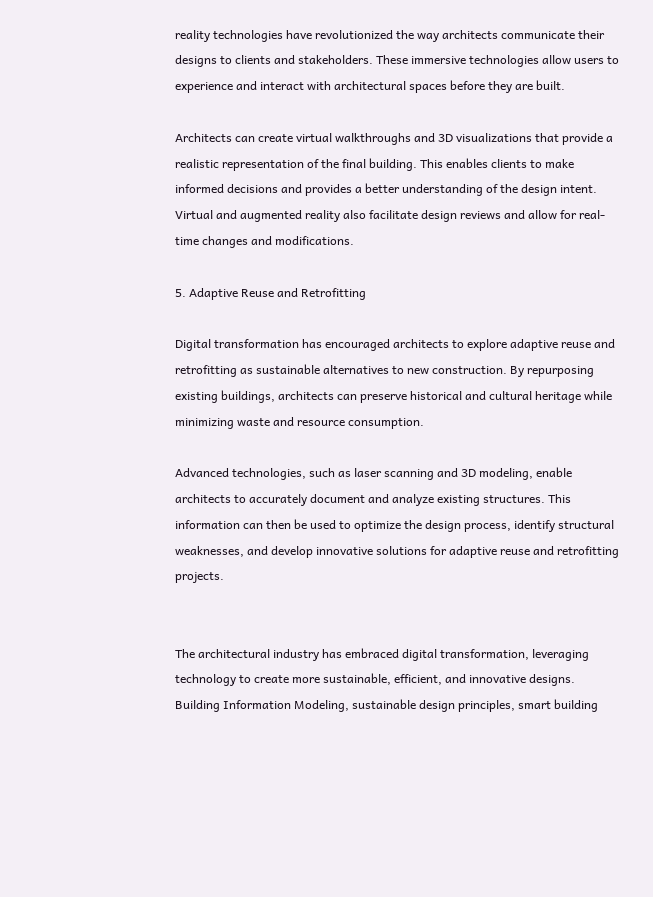reality technologies have revolutionized the way architects communicate their designs to clients and stakeholders. These immersive technologies allow users to experience and interact with architectural spaces before they are built.

Architects can create virtual walkthroughs and 3D visualizations that provide a realistic representation of the final building. This enables clients to make informed decisions and provides a better understanding of the design intent. Virtual and augmented reality also facilitate design reviews and allow for real-time changes and modifications.

5. Adaptive Reuse and Retrofitting

Digital transformation has encouraged architects to explore adaptive reuse and retrofitting as sustainable alternatives to new construction. By repurposing existing buildings, architects can preserve historical and cultural heritage while minimizing waste and resource consumption.

Advanced technologies, such as laser scanning and 3D modeling, enable architects to accurately document and analyze existing structures. This information can then be used to optimize the design process, identify structural weaknesses, and develop innovative solutions for adaptive reuse and retrofitting projects.


The architectural industry has embraced digital transformation, leveraging technology to create more sustainable, efficient, and innovative designs. Building Information Modeling, sustainable design principles, smart building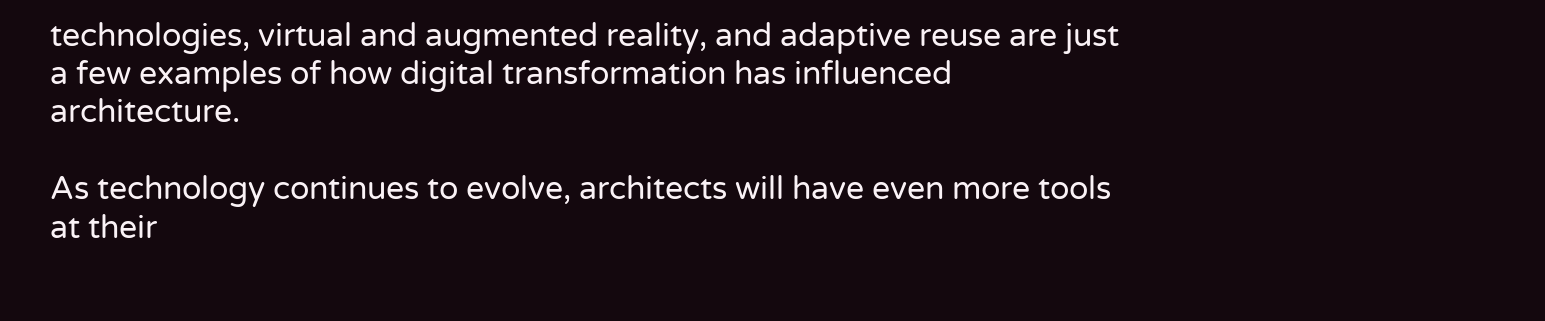technologies, virtual and augmented reality, and adaptive reuse are just a few examples of how digital transformation has influenced architecture.

As technology continues to evolve, architects will have even more tools at their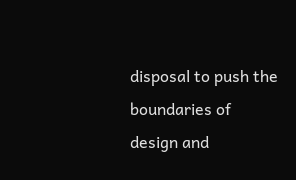disposal to push the boundaries of design and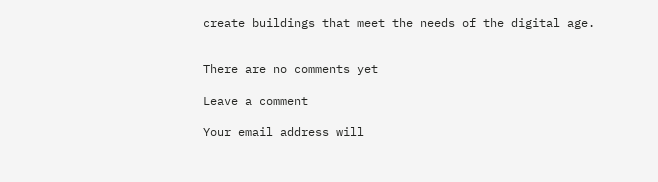create buildings that meet the needs of the digital age.


There are no comments yet

Leave a comment

Your email address will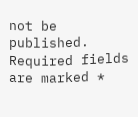not be published. Required fields are marked *